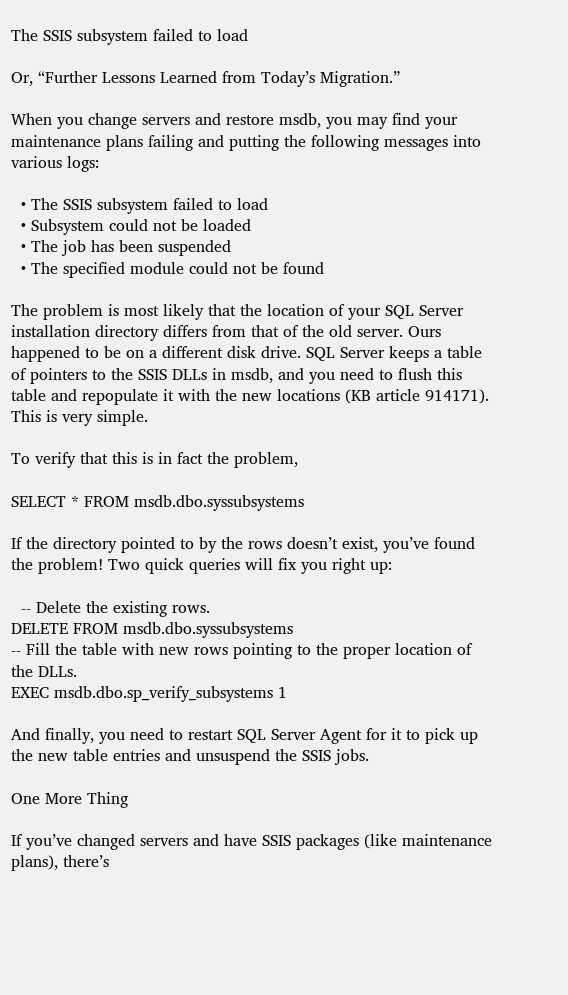The SSIS subsystem failed to load

Or, “Further Lessons Learned from Today’s Migration.”

When you change servers and restore msdb, you may find your maintenance plans failing and putting the following messages into various logs:

  • The SSIS subsystem failed to load
  • Subsystem could not be loaded
  • The job has been suspended
  • The specified module could not be found

The problem is most likely that the location of your SQL Server installation directory differs from that of the old server. Ours happened to be on a different disk drive. SQL Server keeps a table of pointers to the SSIS DLLs in msdb, and you need to flush this table and repopulate it with the new locations (KB article 914171). This is very simple.

To verify that this is in fact the problem,

SELECT * FROM msdb.dbo.syssubsystems

If the directory pointed to by the rows doesn’t exist, you’ve found the problem! Two quick queries will fix you right up:

  -- Delete the existing rows.
DELETE FROM msdb.dbo.syssubsystems
-- Fill the table with new rows pointing to the proper location of the DLLs.
EXEC msdb.dbo.sp_verify_subsystems 1

And finally, you need to restart SQL Server Agent for it to pick up the new table entries and unsuspend the SSIS jobs.

One More Thing

If you’ve changed servers and have SSIS packages (like maintenance plans), there’s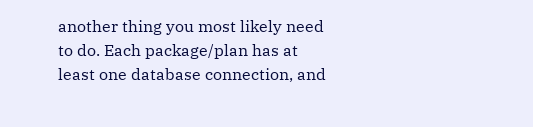another thing you most likely need to do. Each package/plan has at least one database connection, and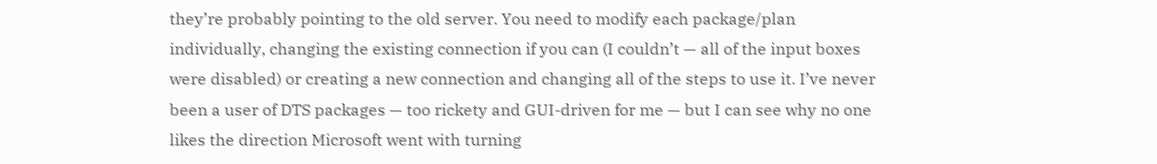they’re probably pointing to the old server. You need to modify each package/plan individually, changing the existing connection if you can (I couldn’t — all of the input boxes were disabled) or creating a new connection and changing all of the steps to use it. I’ve never been a user of DTS packages — too rickety and GUI-driven for me — but I can see why no one likes the direction Microsoft went with turning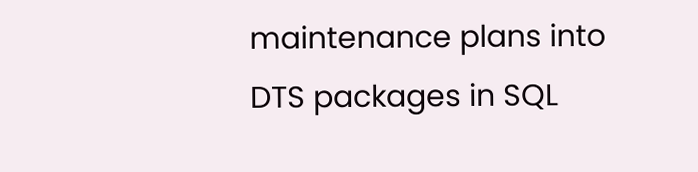maintenance plans into DTS packages in SQL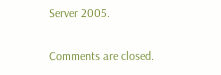Server 2005.

Comments are closed.